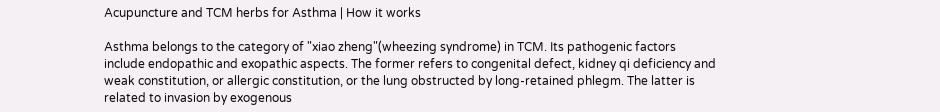Acupuncture and TCM herbs for Asthma | How it works

Asthma belongs to the category of "xiao zheng"(wheezing syndrome) in TCM. Its pathogenic factors include endopathic and exopathic aspects. The former refers to congenital defect, kidney qi deficiency and weak constitution, or allergic constitution, or the lung obstructed by long-retained phlegm. The latter is related to invasion by exogenous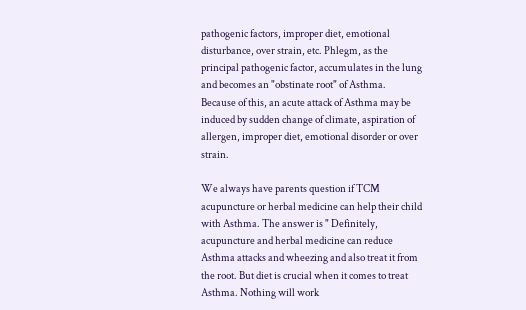pathogenic factors, improper diet, emotional disturbance, over strain, etc. Phlegm, as the principal pathogenic factor, accumulates in the lung and becomes an "obstinate root" of Asthma. Because of this, an acute attack of Asthma may be induced by sudden change of climate, aspiration of allergen, improper diet, emotional disorder or over strain.

We always have parents question if TCM acupuncture or herbal medicine can help their child with Asthma. The answer is " Definitely, acupuncture and herbal medicine can reduce Asthma attacks and wheezing and also treat it from the root. But diet is crucial when it comes to treat Asthma. Nothing will work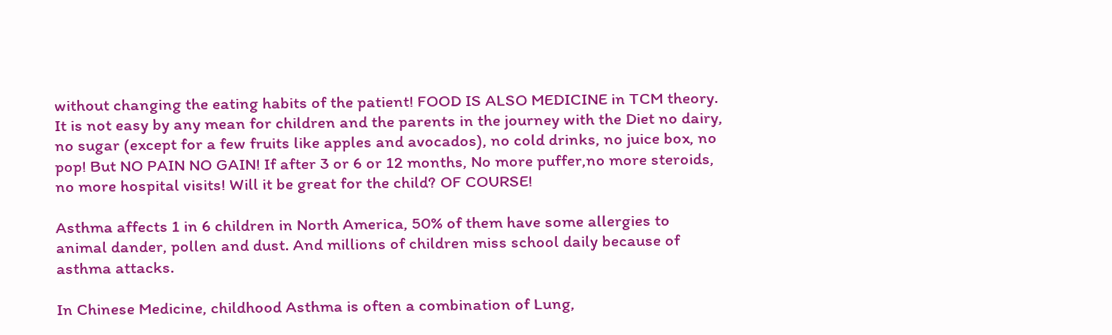without changing the eating habits of the patient! FOOD IS ALSO MEDICINE in TCM theory.
It is not easy by any mean for children and the parents in the journey with the Diet no dairy, no sugar (except for a few fruits like apples and avocados), no cold drinks, no juice box, no pop! But NO PAIN NO GAIN! If after 3 or 6 or 12 months, No more puffer,no more steroids, no more hospital visits! Will it be great for the child? OF COURSE!

Asthma affects 1 in 6 children in North America, 50% of them have some allergies to animal dander, pollen and dust. And millions of children miss school daily because of asthma attacks.

In Chinese Medicine, childhood Asthma is often a combination of Lung,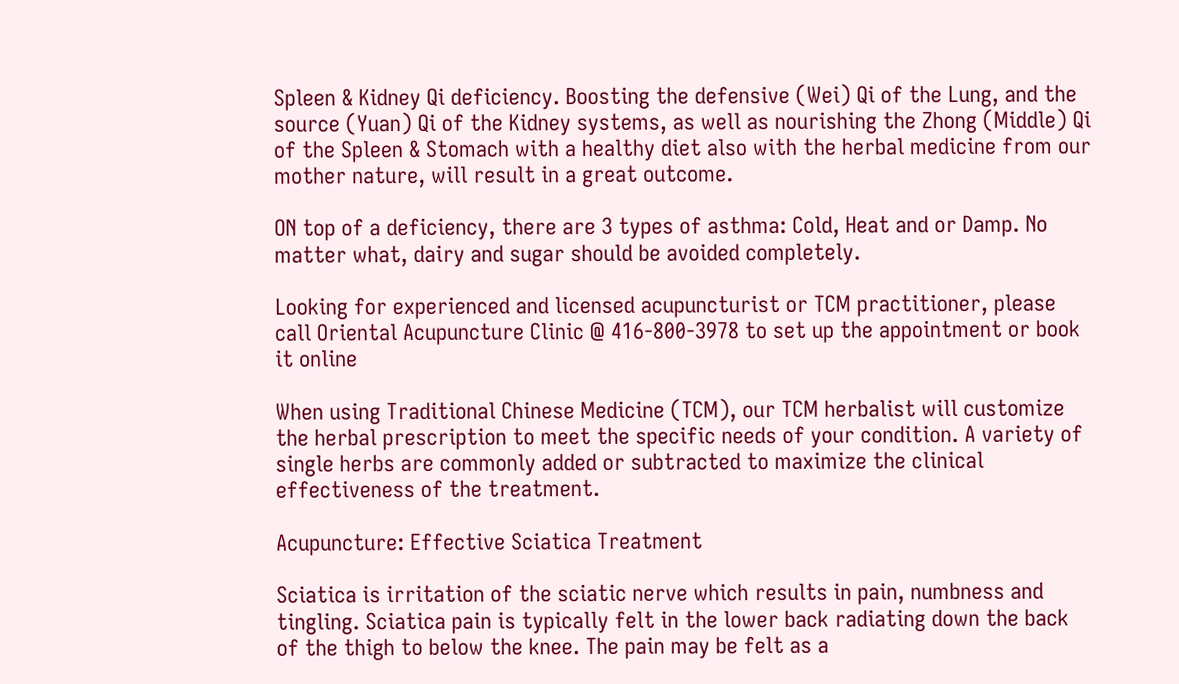Spleen & Kidney Qi deficiency. Boosting the defensive (Wei) Qi of the Lung, and the source (Yuan) Qi of the Kidney systems, as well as nourishing the Zhong (Middle) Qi of the Spleen & Stomach with a healthy diet also with the herbal medicine from our mother nature, will result in a great outcome.

ON top of a deficiency, there are 3 types of asthma: Cold, Heat and or Damp. No matter what, dairy and sugar should be avoided completely.

Looking for experienced and licensed acupuncturist or TCM practitioner, please call Oriental Acupuncture Clinic @ 416-800-3978 to set up the appointment or book it online

When using Traditional Chinese Medicine (TCM), our TCM herbalist will customize the herbal prescription to meet the specific needs of your condition. A variety of single herbs are commonly added or subtracted to maximize the clinical effectiveness of the treatment.

Acupuncture: Effective Sciatica Treatment

Sciatica is irritation of the sciatic nerve which results in pain, numbness and tingling. Sciatica pain is typically felt in the lower back radiating down the back of the thigh to below the knee. The pain may be felt as a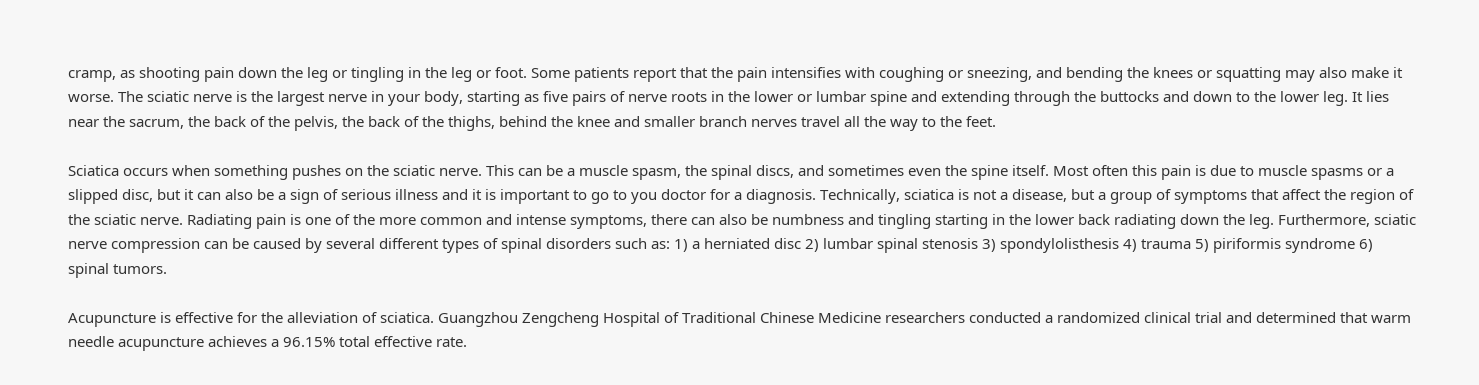cramp, as shooting pain down the leg or tingling in the leg or foot. Some patients report that the pain intensifies with coughing or sneezing, and bending the knees or squatting may also make it worse. The sciatic nerve is the largest nerve in your body, starting as five pairs of nerve roots in the lower or lumbar spine and extending through the buttocks and down to the lower leg. It lies near the sacrum, the back of the pelvis, the back of the thighs, behind the knee and smaller branch nerves travel all the way to the feet.

Sciatica occurs when something pushes on the sciatic nerve. This can be a muscle spasm, the spinal discs, and sometimes even the spine itself. Most often this pain is due to muscle spasms or a slipped disc, but it can also be a sign of serious illness and it is important to go to you doctor for a diagnosis. Technically, sciatica is not a disease, but a group of symptoms that affect the region of the sciatic nerve. Radiating pain is one of the more common and intense symptoms, there can also be numbness and tingling starting in the lower back radiating down the leg. Furthermore, sciatic nerve compression can be caused by several different types of spinal disorders such as: 1) a herniated disc 2) lumbar spinal stenosis 3) spondylolisthesis 4) trauma 5) piriformis syndrome 6) spinal tumors.

Acupuncture is effective for the alleviation of sciatica. Guangzhou Zengcheng Hospital of Traditional Chinese Medicine researchers conducted a randomized clinical trial and determined that warm needle acupuncture achieves a 96.15% total effective rate.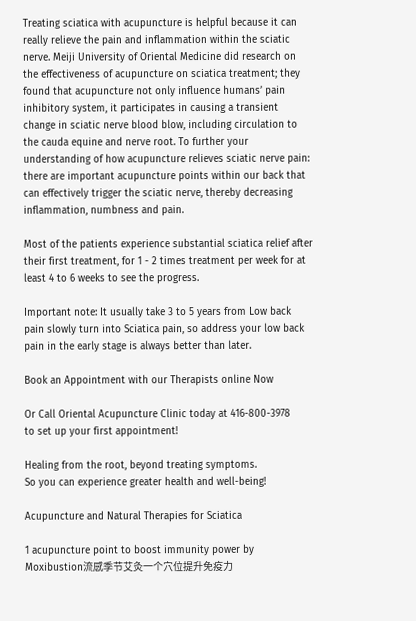Treating sciatica with acupuncture is helpful because it can really relieve the pain and inflammation within the sciatic nerve. Meiji University of Oriental Medicine did research on the effectiveness of acupuncture on sciatica treatment; they found that acupuncture not only influence humans’ pain inhibitory system, it participates in causing a transient change in sciatic nerve blood blow, including circulation to the cauda equine and nerve root. To further your understanding of how acupuncture relieves sciatic nerve pain: there are important acupuncture points within our back that can effectively trigger the sciatic nerve, thereby decreasing inflammation, numbness and pain.

Most of the patients experience substantial sciatica relief after their first treatment, for 1 - 2 times treatment per week for at least 4 to 6 weeks to see the progress.

Important note: It usually take 3 to 5 years from Low back pain slowly turn into Sciatica pain, so address your low back pain in the early stage is always better than later.

Book an Appointment with our Therapists online Now

Or Call Oriental Acupuncture Clinic today at 416-800-3978
to set up your first appointment!

Healing from the root, beyond treating symptoms.
So you can experience greater health and well-being!

Acupuncture and Natural Therapies for Sciatica

1 acupuncture point to boost immunity power by Moxibustion流感季节艾灸一个穴位提升免疫力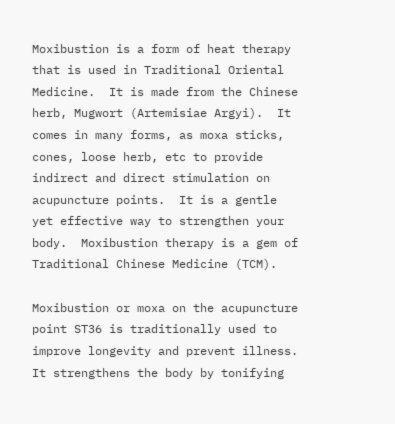Moxibustion is a form of heat therapy that is used in Traditional Oriental Medicine.  It is made from the Chinese herb, Mugwort (Artemisiae Argyi).  It comes in many forms, as moxa sticks, cones, loose herb, etc to provide indirect and direct stimulation on acupuncture points.  It is a gentle yet effective way to strengthen your body.  Moxibustion therapy is a gem of Traditional Chinese Medicine (TCM).

Moxibustion or moxa on the acupuncture point ST36 is traditionally used to improve longevity and prevent illness.  It strengthens the body by tonifying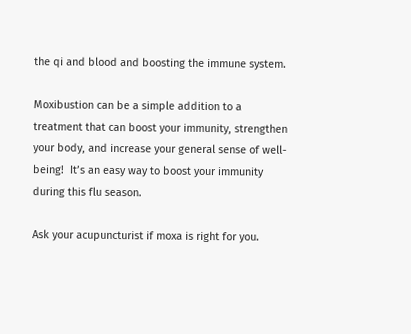the qi and blood and boosting the immune system.

Moxibustion can be a simple addition to a treatment that can boost your immunity, strengthen your body, and increase your general sense of well-being!  It’s an easy way to boost your immunity during this flu season.

Ask your acupuncturist if moxa is right for you.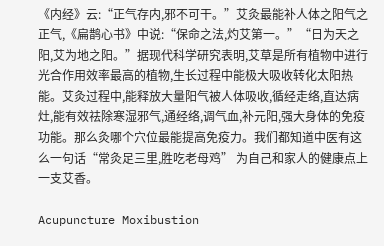《内经》云:“正气存内,邪不可干。”艾灸最能补人体之阳气之正气,《扁鹊心书》中说:“保命之法,灼艾第一。”“日为天之阳,艾为地之阳。”据现代科学研究表明,艾草是所有植物中进行光合作用效率最高的植物,生长过程中能极大吸收转化太阳热能。艾灸过程中,能释放大量阳气被人体吸收,循经走络,直达病灶,能有效祛除寒湿邪气,通经络,调气血,补元阳,强大身体的免疫功能。那么灸哪个穴位最能提高免疫力。我们都知道中医有这么一句话“常灸足三里,胜吃老母鸡” 为自己和家人的健康点上一支艾香。

Acupuncture Moxibustion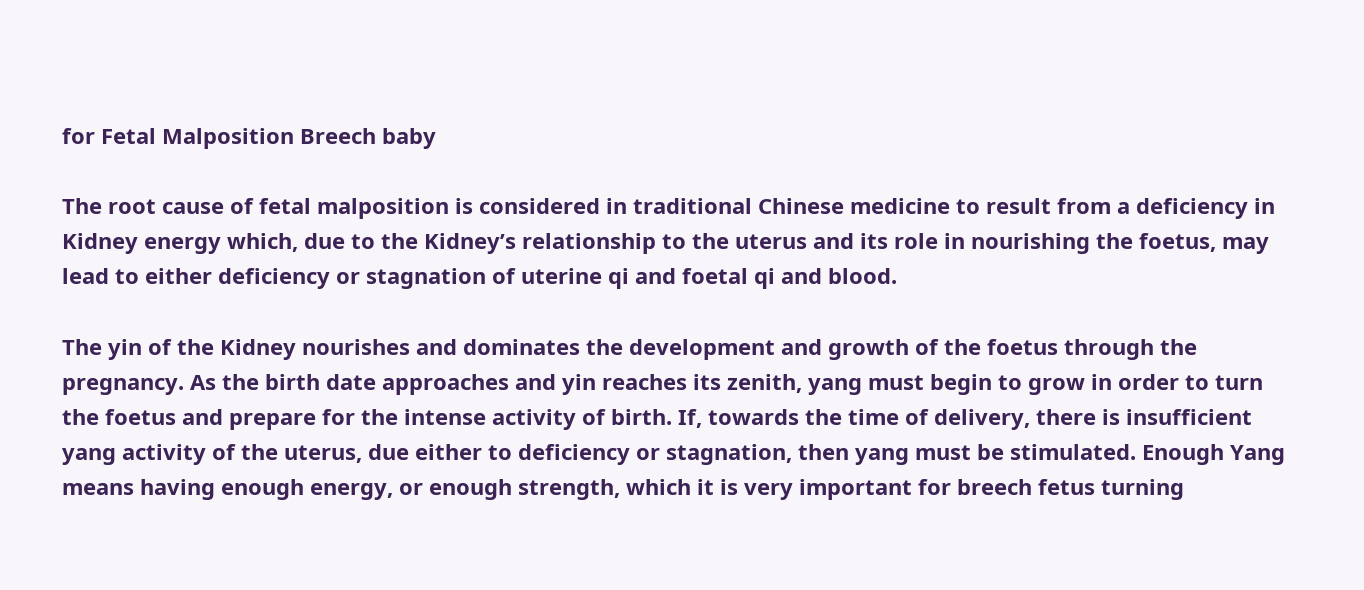for Fetal Malposition Breech baby

The root cause of fetal malposition is considered in traditional Chinese medicine to result from a deficiency in Kidney energy which, due to the Kidney’s relationship to the uterus and its role in nourishing the foetus, may lead to either deficiency or stagnation of uterine qi and foetal qi and blood.

The yin of the Kidney nourishes and dominates the development and growth of the foetus through the pregnancy. As the birth date approaches and yin reaches its zenith, yang must begin to grow in order to turn the foetus and prepare for the intense activity of birth. If, towards the time of delivery, there is insufficient yang activity of the uterus, due either to deficiency or stagnation, then yang must be stimulated. Enough Yang means having enough energy, or enough strength, which it is very important for breech fetus turning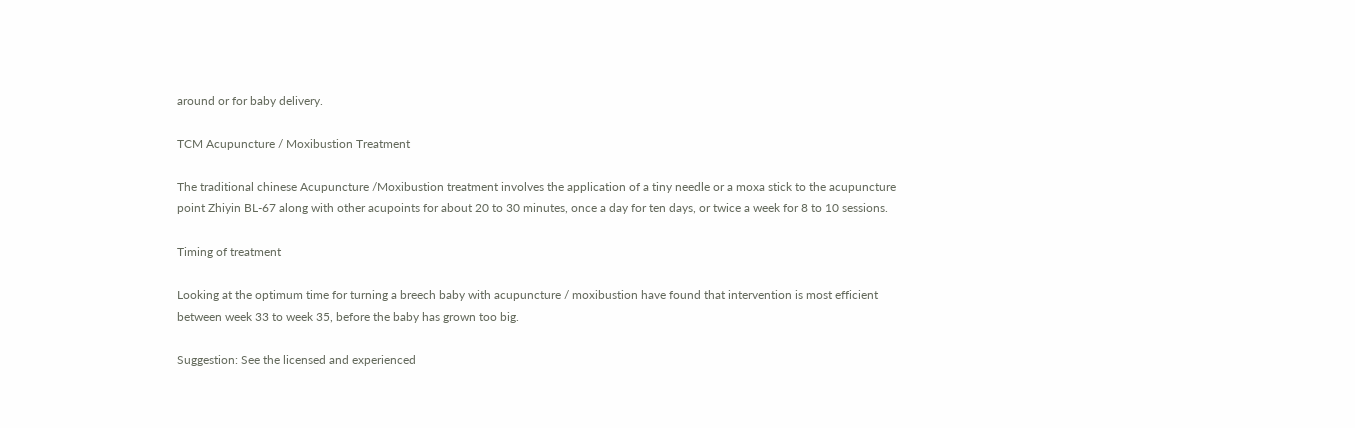around or for baby delivery.

TCM Acupuncture / Moxibustion Treatment

The traditional chinese Acupuncture /Moxibustion treatment involves the application of a tiny needle or a moxa stick to the acupuncture point Zhiyin BL-67 along with other acupoints for about 20 to 30 minutes, once a day for ten days, or twice a week for 8 to 10 sessions.

Timing of treatment

Looking at the optimum time for turning a breech baby with acupuncture / moxibustion have found that intervention is most efficient between week 33 to week 35, before the baby has grown too big.

Suggestion: See the licensed and experienced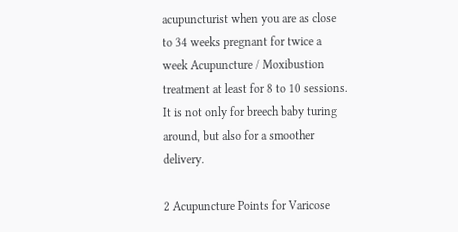acupuncturist when you are as close to 34 weeks pregnant for twice a week Acupuncture / Moxibustion treatment at least for 8 to 10 sessions. It is not only for breech baby turing around, but also for a smoother delivery.

2 Acupuncture Points for Varicose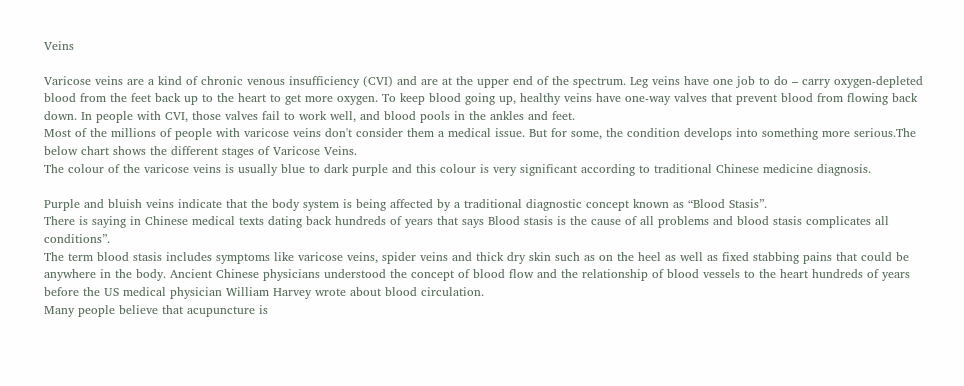Veins

Varicose veins are a kind of chronic venous insufficiency (CVI) and are at the upper end of the spectrum. Leg veins have one job to do – carry oxygen-depleted blood from the feet back up to the heart to get more oxygen. To keep blood going up, healthy veins have one-way valves that prevent blood from flowing back down. In people with CVI, those valves fail to work well, and blood pools in the ankles and feet.
Most of the millions of people with varicose veins don't consider them a medical issue. But for some, the condition develops into something more serious.The below chart shows the different stages of Varicose Veins.
The colour of the varicose veins is usually blue to dark purple and this colour is very significant according to traditional Chinese medicine diagnosis.

Purple and bluish veins indicate that the body system is being affected by a traditional diagnostic concept known as “Blood Stasis”.
There is saying in Chinese medical texts dating back hundreds of years that says Blood stasis is the cause of all problems and blood stasis complicates all conditions”.
The term blood stasis includes symptoms like varicose veins, spider veins and thick dry skin such as on the heel as well as fixed stabbing pains that could be anywhere in the body. Ancient Chinese physicians understood the concept of blood flow and the relationship of blood vessels to the heart hundreds of years before the US medical physician William Harvey wrote about blood circulation.
Many people believe that acupuncture is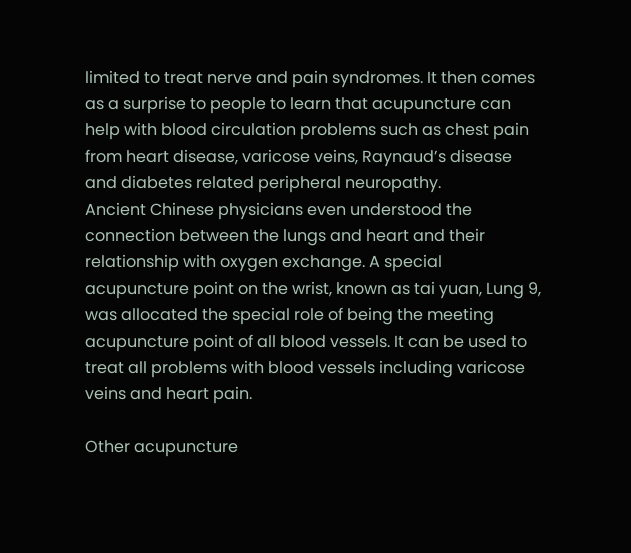limited to treat nerve and pain syndromes. It then comes as a surprise to people to learn that acupuncture can help with blood circulation problems such as chest pain from heart disease, varicose veins, Raynaud’s disease and diabetes related peripheral neuropathy.
Ancient Chinese physicians even understood the connection between the lungs and heart and their relationship with oxygen exchange. A special acupuncture point on the wrist, known as tai yuan, Lung 9, was allocated the special role of being the meeting acupuncture point of all blood vessels. It can be used to treat all problems with blood vessels including varicose veins and heart pain.

Other acupuncture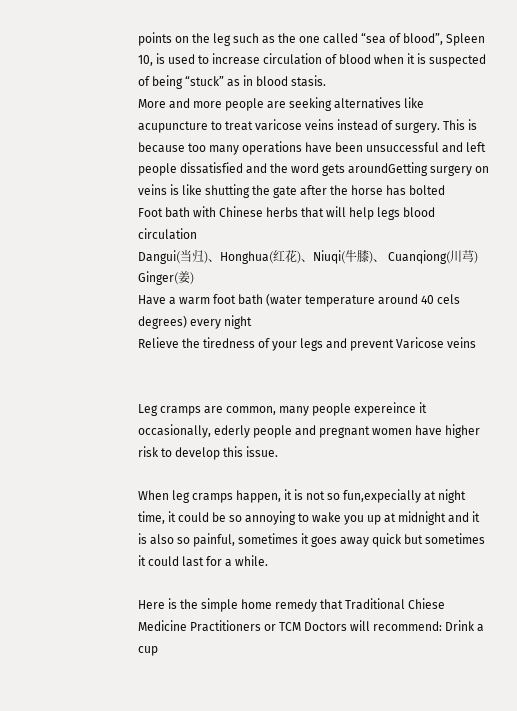points on the leg such as the one called “sea of blood”, Spleen 10, is used to increase circulation of blood when it is suspected of being “stuck” as in blood stasis.
More and more people are seeking alternatives like acupuncture to treat varicose veins instead of surgery. This is because too many operations have been unsuccessful and left people dissatisfied and the word gets aroundGetting surgery on veins is like shutting the gate after the horse has bolted
Foot bath with Chinese herbs that will help legs blood circulation
Dangui(当归)、Honghua(红花)、Niuqi(牛膝)、 Cuanqiong(川芎) Ginger(姜)
Have a warm foot bath (water temperature around 40 cels degrees) every night
Relieve the tiredness of your legs and prevent Varicose veins


Leg cramps are common, many people expereince it occasionally, ederly people and pregnant women have higher risk to develop this issue.

When leg cramps happen, it is not so fun,expecially at night time, it could be so annoying to wake you up at midnight and it is also so painful, sometimes it goes away quick but sometimes it could last for a while.

Here is the simple home remedy that Traditional Chiese Medicine Practitioners or TCM Doctors will recommend: Drink a cup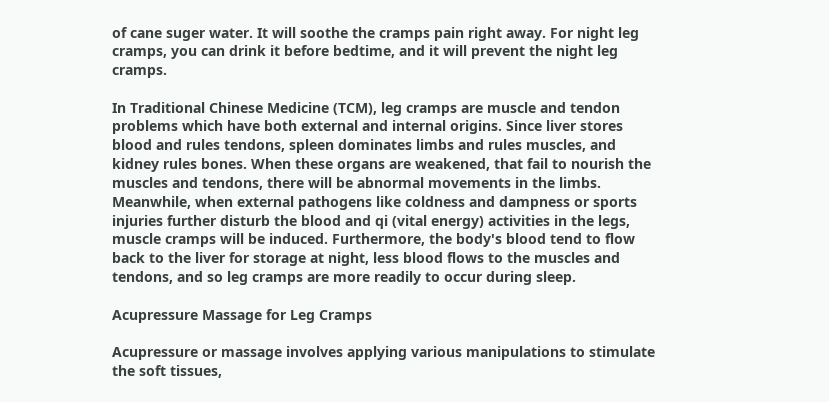of cane suger water. It will soothe the cramps pain right away. For night leg cramps, you can drink it before bedtime, and it will prevent the night leg cramps.

In Traditional Chinese Medicine (TCM), leg cramps are muscle and tendon problems which have both external and internal origins. Since liver stores blood and rules tendons, spleen dominates limbs and rules muscles, and kidney rules bones. When these organs are weakened, that fail to nourish the muscles and tendons, there will be abnormal movements in the limbs. Meanwhile, when external pathogens like coldness and dampness or sports injuries further disturb the blood and qi (vital energy) activities in the legs, muscle cramps will be induced. Furthermore, the body's blood tend to flow back to the liver for storage at night, less blood flows to the muscles and tendons, and so leg cramps are more readily to occur during sleep.

Acupressure Massage for Leg Cramps

Acupressure or massage involves applying various manipulations to stimulate the soft tissues,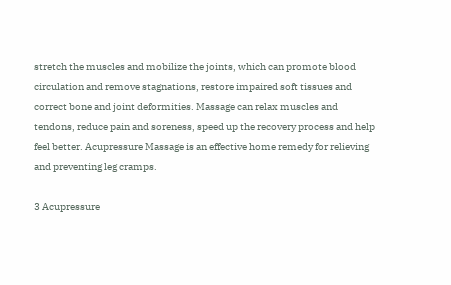stretch the muscles and mobilize the joints, which can promote blood circulation and remove stagnations, restore impaired soft tissues and correct bone and joint deformities. Massage can relax muscles and tendons, reduce pain and soreness, speed up the recovery process and help feel better. Acupressure Massage is an effective home remedy for relieving and preventing leg cramps.

3 Acupressure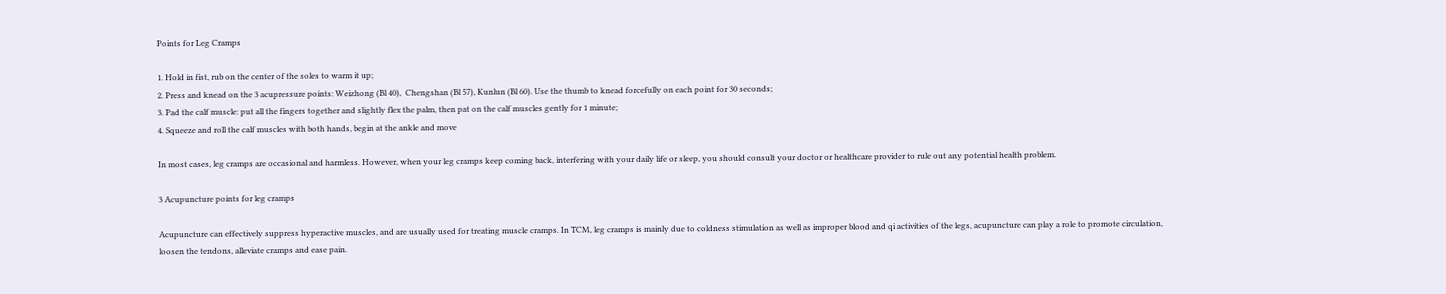Points for Leg Cramps

1. Hold in fist, rub on the center of the soles to warm it up;
2. Press and knead on the 3 acupressure points: Weizhong (Bl 40),  Chengshan (Bl 57), Kunlun (Bl 60). Use the thumb to knead forcefully on each point for 30 seconds;
3. Pad the calf muscle: put all the fingers together and slightly flex the palm, then pat on the calf muscles gently for 1 minute;
4. Squeeze and roll the calf muscles with both hands, begin at the ankle and move

In most cases, leg cramps are occasional and harmless. However, when your leg cramps keep coming back, interfering with your daily life or sleep, you should consult your doctor or healthcare provider to rule out any potential health problem.

3 Acupuncture points for leg cramps

Acupuncture can effectively suppress hyperactive muscles, and are usually used for treating muscle cramps. In TCM, leg cramps is mainly due to coldness stimulation as well as improper blood and qi activities of the legs, acupuncture can play a role to promote circulation, loosen the tendons, alleviate cramps and ease pain.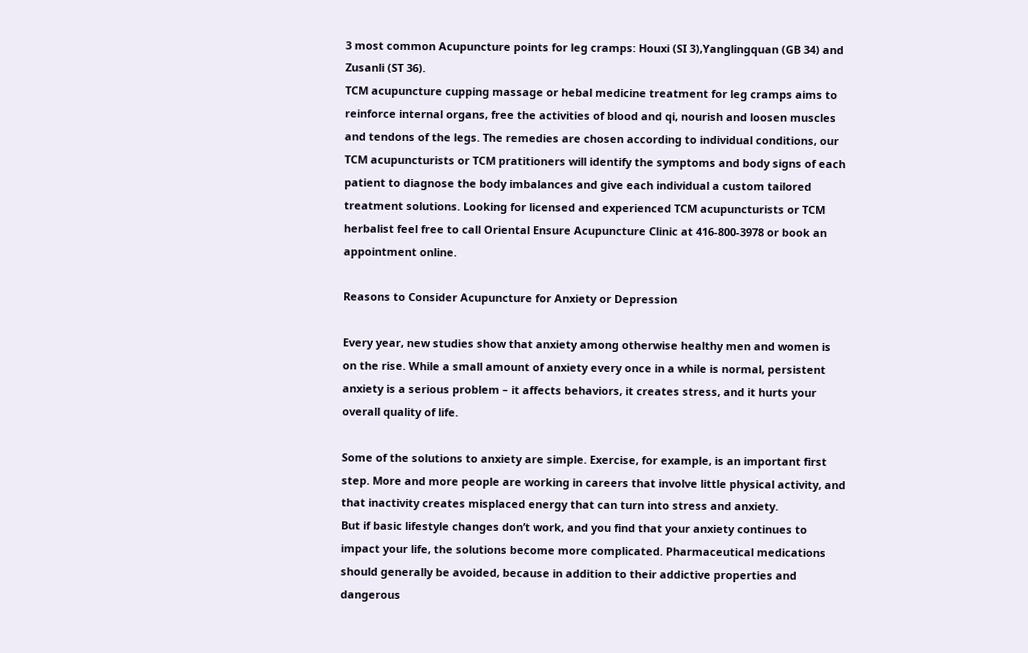3 most common Acupuncture points for leg cramps: Houxi (SI 3),Yanglingquan (GB 34) and Zusanli (ST 36).
TCM acupuncture cupping massage or hebal medicine treatment for leg cramps aims to reinforce internal organs, free the activities of blood and qi, nourish and loosen muscles and tendons of the legs. The remedies are chosen according to individual conditions, our TCM acupuncturists or TCM pratitioners will identify the symptoms and body signs of each patient to diagnose the body imbalances and give each individual a custom tailored treatment solutions. Looking for licensed and experienced TCM acupuncturists or TCM herbalist feel free to call Oriental Ensure Acupuncture Clinic at 416-800-3978 or book an appointment online.

Reasons to Consider Acupuncture for Anxiety or Depression

Every year, new studies show that anxiety among otherwise healthy men and women is on the rise. While a small amount of anxiety every once in a while is normal, persistent anxiety is a serious problem – it affects behaviors, it creates stress, and it hurts your overall quality of life.

Some of the solutions to anxiety are simple. Exercise, for example, is an important first step. More and more people are working in careers that involve little physical activity, and that inactivity creates misplaced energy that can turn into stress and anxiety.
But if basic lifestyle changes don’t work, and you find that your anxiety continues to impact your life, the solutions become more complicated. Pharmaceutical medications should generally be avoided, because in addition to their addictive properties and dangerous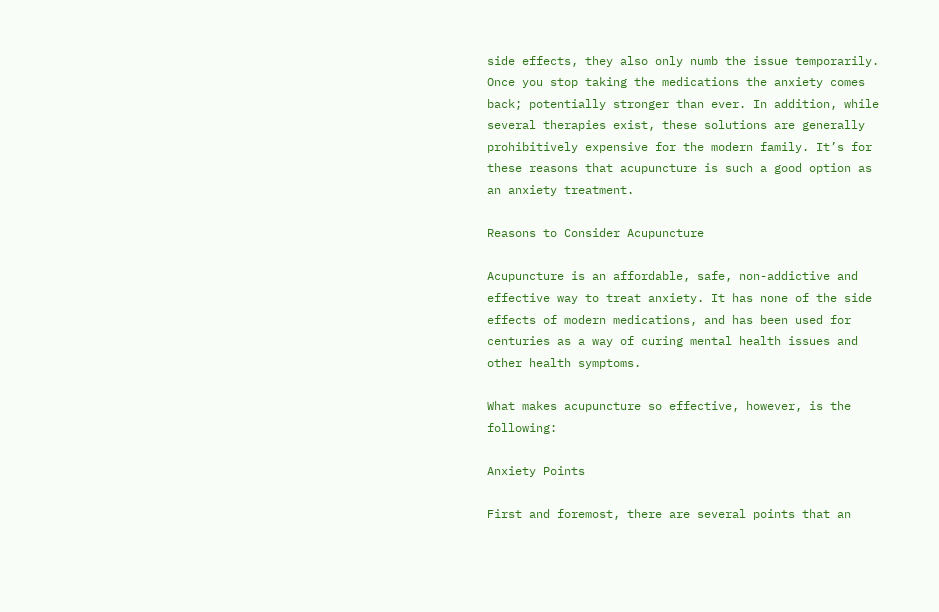side effects, they also only numb the issue temporarily. Once you stop taking the medications the anxiety comes back; potentially stronger than ever. In addition, while several therapies exist, these solutions are generally prohibitively expensive for the modern family. It’s for these reasons that acupuncture is such a good option as an anxiety treatment.

Reasons to Consider Acupuncture

Acupuncture is an affordable, safe, non-addictive and effective way to treat anxiety. It has none of the side effects of modern medications, and has been used for centuries as a way of curing mental health issues and other health symptoms.

What makes acupuncture so effective, however, is the following:

Anxiety Points

First and foremost, there are several points that an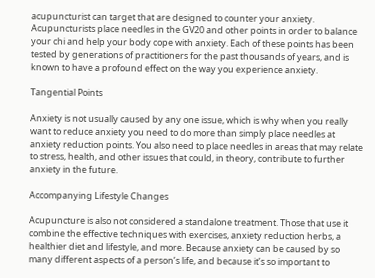acupuncturist can target that are designed to counter your anxiety. Acupuncturists place needles in the GV20 and other points in order to balance your chi and help your body cope with anxiety. Each of these points has been tested by generations of practitioners for the past thousands of years, and is known to have a profound effect on the way you experience anxiety.

Tangential Points

Anxiety is not usually caused by any one issue, which is why when you really want to reduce anxiety you need to do more than simply place needles at anxiety reduction points. You also need to place needles in areas that may relate to stress, health, and other issues that could, in theory, contribute to further anxiety in the future.

Accompanying Lifestyle Changes

Acupuncture is also not considered a standalone treatment. Those that use it combine the effective techniques with exercises, anxiety reduction herbs, a healthier diet and lifestyle, and more. Because anxiety can be caused by so many different aspects of a person’s life, and because it’s so important to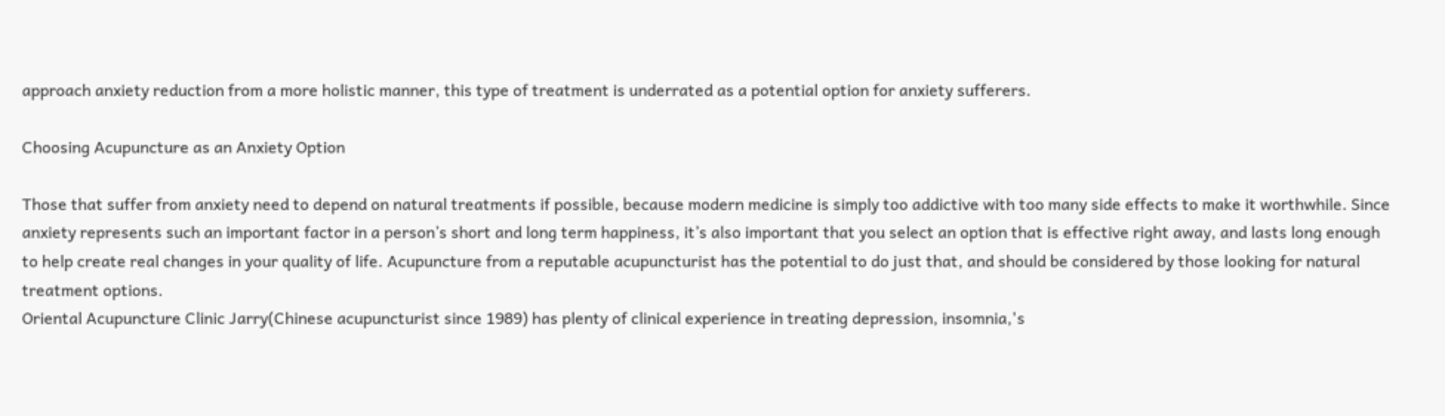approach anxiety reduction from a more holistic manner, this type of treatment is underrated as a potential option for anxiety sufferers.

Choosing Acupuncture as an Anxiety Option

Those that suffer from anxiety need to depend on natural treatments if possible, because modern medicine is simply too addictive with too many side effects to make it worthwhile. Since anxiety represents such an important factor in a person’s short and long term happiness, it’s also important that you select an option that is effective right away, and lasts long enough to help create real changes in your quality of life. Acupuncture from a reputable acupuncturist has the potential to do just that, and should be considered by those looking for natural treatment options.
Oriental Acupuncture Clinic Jarry(Chinese acupuncturist since 1989) has plenty of clinical experience in treating depression, insomnia,'s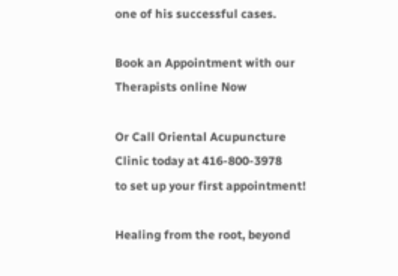one of his successful cases.

Book an Appointment with our Therapists online Now

Or Call Oriental Acupuncture Clinic today at 416-800-3978
to set up your first appointment!

Healing from the root, beyond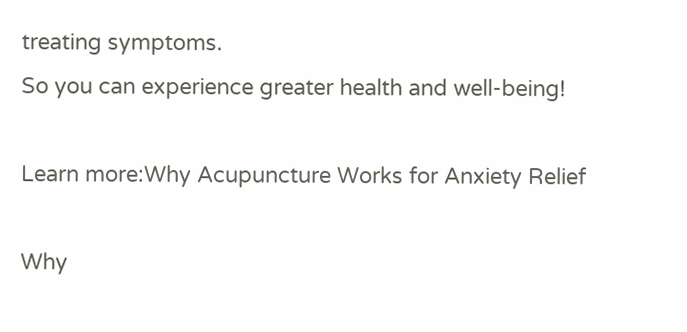treating symptoms.
So you can experience greater health and well-being!

Learn more:Why Acupuncture Works for Anxiety Relief

Why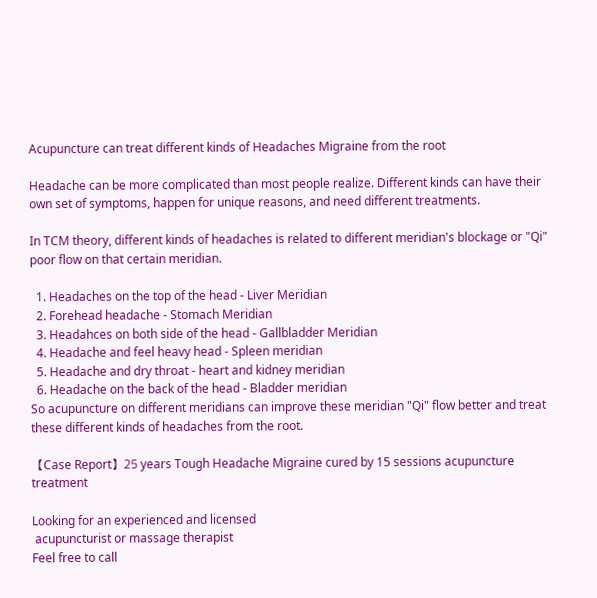Acupuncture can treat different kinds of Headaches Migraine from the root

Headache can be more complicated than most people realize. Different kinds can have their own set of symptoms, happen for unique reasons, and need different treatments.

In TCM theory, different kinds of headaches is related to different meridian's blockage or "Qi" poor flow on that certain meridian.

  1. Headaches on the top of the head - Liver Meridian
  2. Forehead headache - Stomach Meridian
  3. Headahces on both side of the head - Gallbladder Meridian
  4. Headache and feel heavy head - Spleen meridian
  5. Headache and dry throat - heart and kidney meridian
  6. Headache on the back of the head - Bladder meridian
So acupuncture on different meridians can improve these meridian "Qi" flow better and treat these different kinds of headaches from the root.

【Case Report】25 years Tough Headache Migraine cured by 15 sessions acupuncture treatment

Looking for an experienced and licensed
 acupuncturist or massage therapist
Feel free to call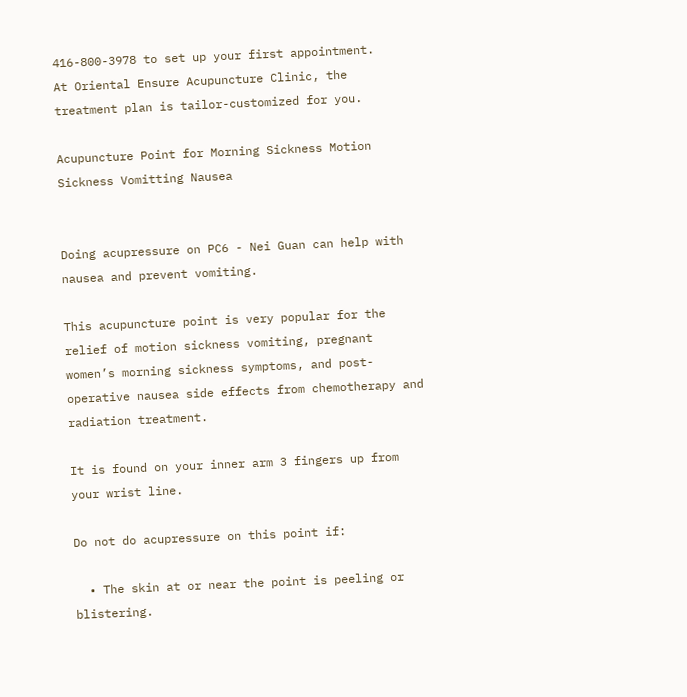416-800-3978 to set up your first appointment.
At Oriental Ensure Acupuncture Clinic, the treatment plan is tailor-customized for you.

Acupuncture Point for Morning Sickness Motion Sickness Vomitting Nausea


Doing acupressure on PC6 - Nei Guan can help with nausea and prevent vomiting.

This acupuncture point is very popular for the relief of motion sickness vomiting, pregnant women’s morning sickness symptoms, and post-operative nausea side effects from chemotherapy and radiation treatment.

It is found on your inner arm 3 fingers up from your wrist line.

Do not do acupressure on this point if:

  • The skin at or near the point is peeling or blistering.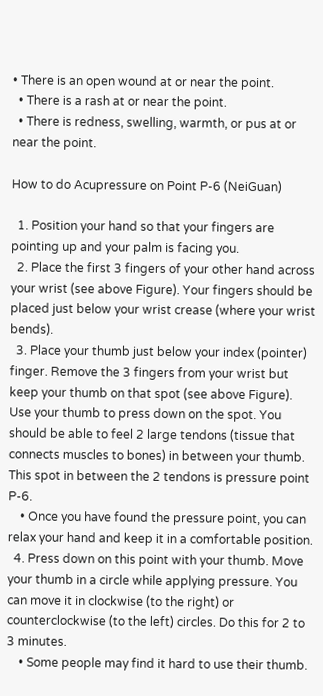• There is an open wound at or near the point.
  • There is a rash at or near the point.
  • There is redness, swelling, warmth, or pus at or near the point.

How to do Acupressure on Point P-6 (NeiGuan)

  1. Position your hand so that your fingers are pointing up and your palm is facing you.
  2. Place the first 3 fingers of your other hand across your wrist (see above Figure). Your fingers should be placed just below your wrist crease (where your wrist bends).
  3. Place your thumb just below your index (pointer) finger. Remove the 3 fingers from your wrist but keep your thumb on that spot (see above Figure). Use your thumb to press down on the spot. You should be able to feel 2 large tendons (tissue that connects muscles to bones) in between your thumb. This spot in between the 2 tendons is pressure point P-6.
    • Once you have found the pressure point, you can relax your hand and keep it in a comfortable position.
  4. Press down on this point with your thumb. Move your thumb in a circle while applying pressure. You can move it in clockwise (to the right) or counterclockwise (to the left) circles. Do this for 2 to 3 minutes.
    • Some people may find it hard to use their thumb.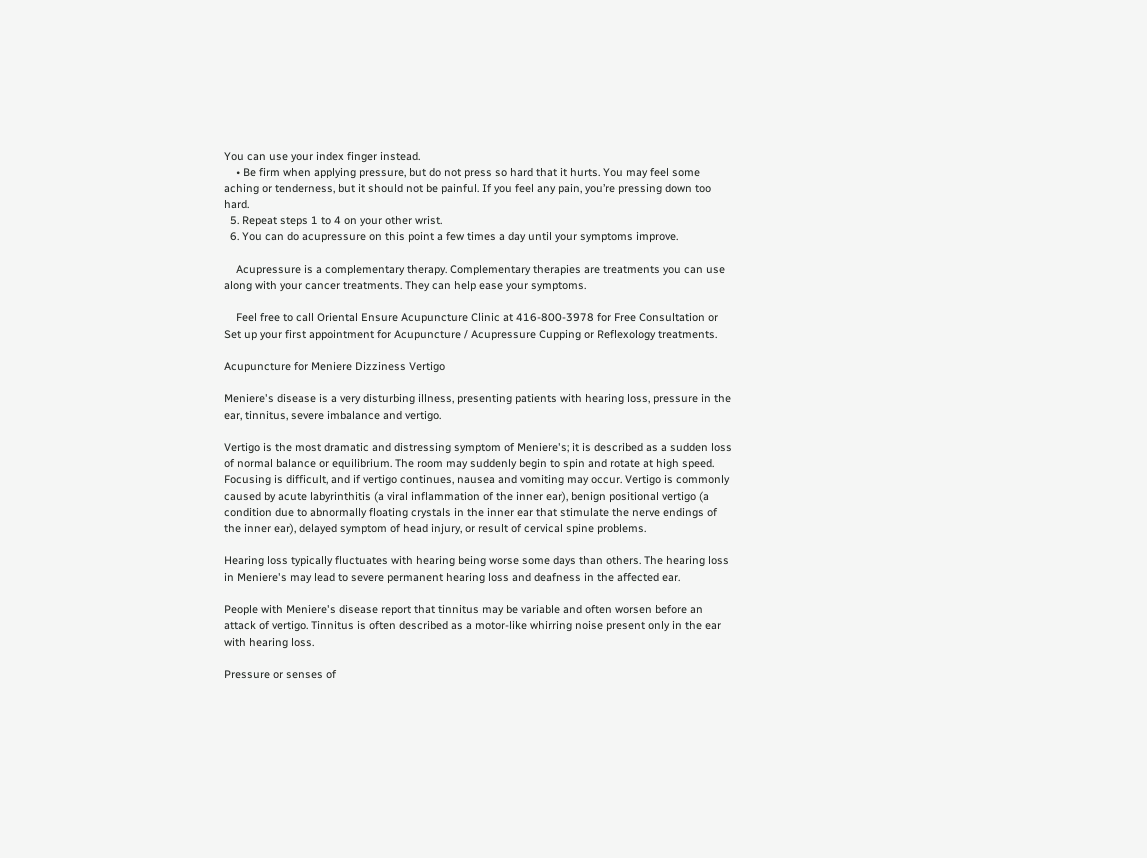You can use your index finger instead.
    • Be firm when applying pressure, but do not press so hard that it hurts. You may feel some aching or tenderness, but it should not be painful. If you feel any pain, you’re pressing down too hard.
  5. Repeat steps 1 to 4 on your other wrist.
  6. You can do acupressure on this point a few times a day until your symptoms improve.

    Acupressure is a complementary therapy. Complementary therapies are treatments you can use along with your cancer treatments. They can help ease your symptoms.

    Feel free to call Oriental Ensure Acupuncture Clinic at 416-800-3978 for Free Consultation or Set up your first appointment for Acupuncture / Acupressure Cupping or Reflexology treatments.

Acupuncture for Meniere Dizziness Vertigo

Meniere's disease is a very disturbing illness, presenting patients with hearing loss, pressure in the ear, tinnitus, severe imbalance and vertigo.

Vertigo is the most dramatic and distressing symptom of Meniere's; it is described as a sudden loss of normal balance or equilibrium. The room may suddenly begin to spin and rotate at high speed. Focusing is difficult, and if vertigo continues, nausea and vomiting may occur. Vertigo is commonly caused by acute labyrinthitis (a viral inflammation of the inner ear), benign positional vertigo (a condition due to abnormally floating crystals in the inner ear that stimulate the nerve endings of the inner ear), delayed symptom of head injury, or result of cervical spine problems.

Hearing loss typically fluctuates with hearing being worse some days than others. The hearing loss in Meniere's may lead to severe permanent hearing loss and deafness in the affected ear.

People with Meniere's disease report that tinnitus may be variable and often worsen before an attack of vertigo. Tinnitus is often described as a motor-like whirring noise present only in the ear with hearing loss.

Pressure or senses of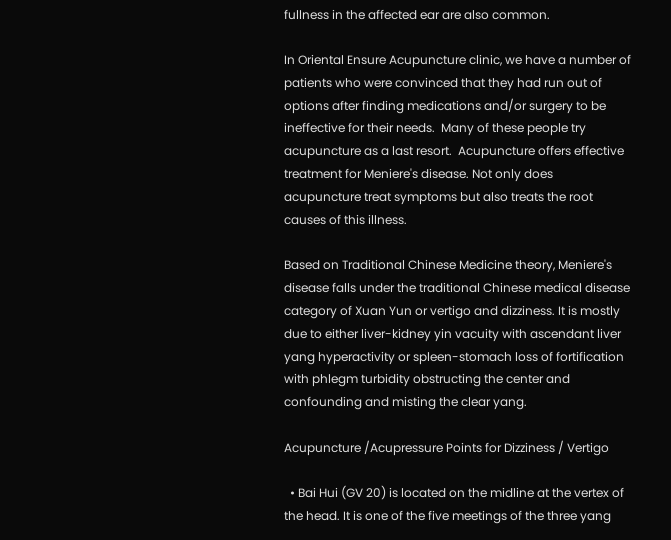fullness in the affected ear are also common.

In Oriental Ensure Acupuncture clinic, we have a number of patients who were convinced that they had run out of options after finding medications and/or surgery to be ineffective for their needs.  Many of these people try acupuncture as a last resort.  Acupuncture offers effective treatment for Meniere's disease. Not only does acupuncture treat symptoms but also treats the root causes of this illness.

Based on Traditional Chinese Medicine theory, Meniere's disease falls under the traditional Chinese medical disease category of Xuan Yun or vertigo and dizziness. It is mostly due to either liver-kidney yin vacuity with ascendant liver yang hyperactivity or spleen-stomach loss of fortification with phlegm turbidity obstructing the center and confounding and misting the clear yang.

Acupuncture /Acupressure Points for Dizziness / Vertigo

  • Bai Hui (GV 20) is located on the midline at the vertex of the head. It is one of the five meetings of the three yang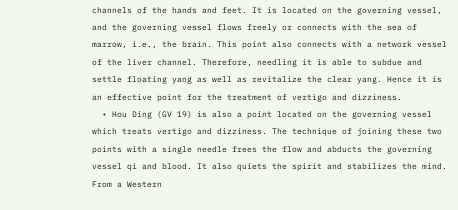channels of the hands and feet. It is located on the governing vessel, and the governing vessel flows freely or connects with the sea of marrow, i.e., the brain. This point also connects with a network vessel of the liver channel. Therefore, needling it is able to subdue and settle floating yang as well as revitalize the clear yang. Hence it is an effective point for the treatment of vertigo and dizziness.
  • Hou Ding (GV 19) is also a point located on the governing vessel which treats vertigo and dizziness. The technique of joining these two points with a single needle frees the flow and abducts the governing vessel qi and blood. It also quiets the spirit and stabilizes the mind. From a Western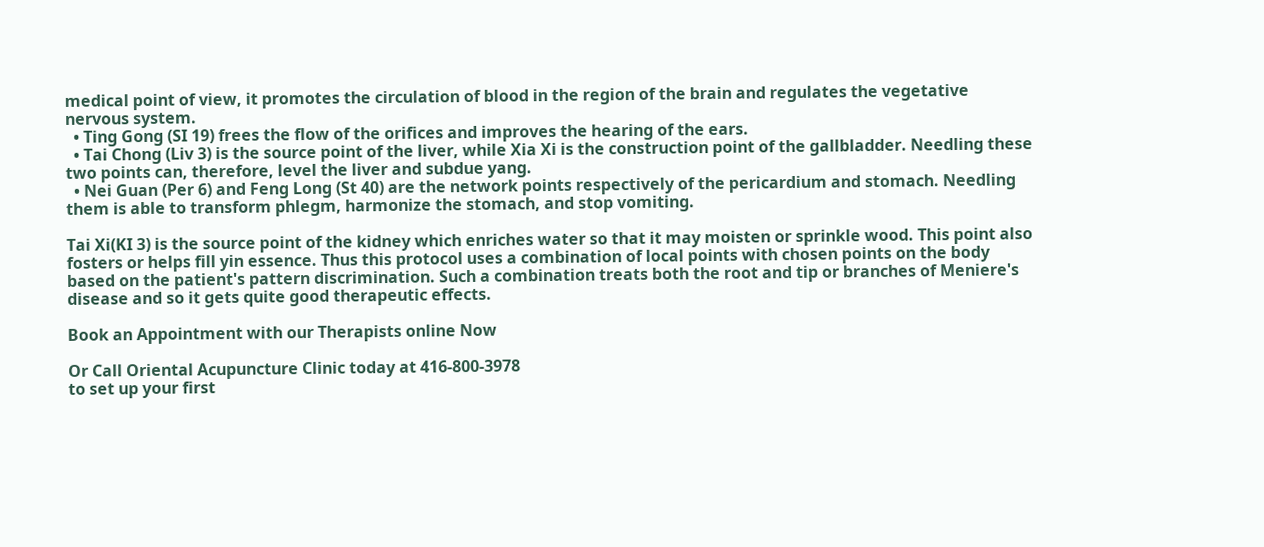medical point of view, it promotes the circulation of blood in the region of the brain and regulates the vegetative nervous system.
  • Ting Gong (SI 19) frees the flow of the orifices and improves the hearing of the ears.
  • Tai Chong (Liv 3) is the source point of the liver, while Xia Xi is the construction point of the gallbladder. Needling these two points can, therefore, level the liver and subdue yang.
  • Nei Guan (Per 6) and Feng Long (St 40) are the network points respectively of the pericardium and stomach. Needling them is able to transform phlegm, harmonize the stomach, and stop vomiting.

Tai Xi(KI 3) is the source point of the kidney which enriches water so that it may moisten or sprinkle wood. This point also fosters or helps fill yin essence. Thus this protocol uses a combination of local points with chosen points on the body based on the patient's pattern discrimination. Such a combination treats both the root and tip or branches of Meniere's disease and so it gets quite good therapeutic effects.

Book an Appointment with our Therapists online Now

Or Call Oriental Acupuncture Clinic today at 416-800-3978
to set up your first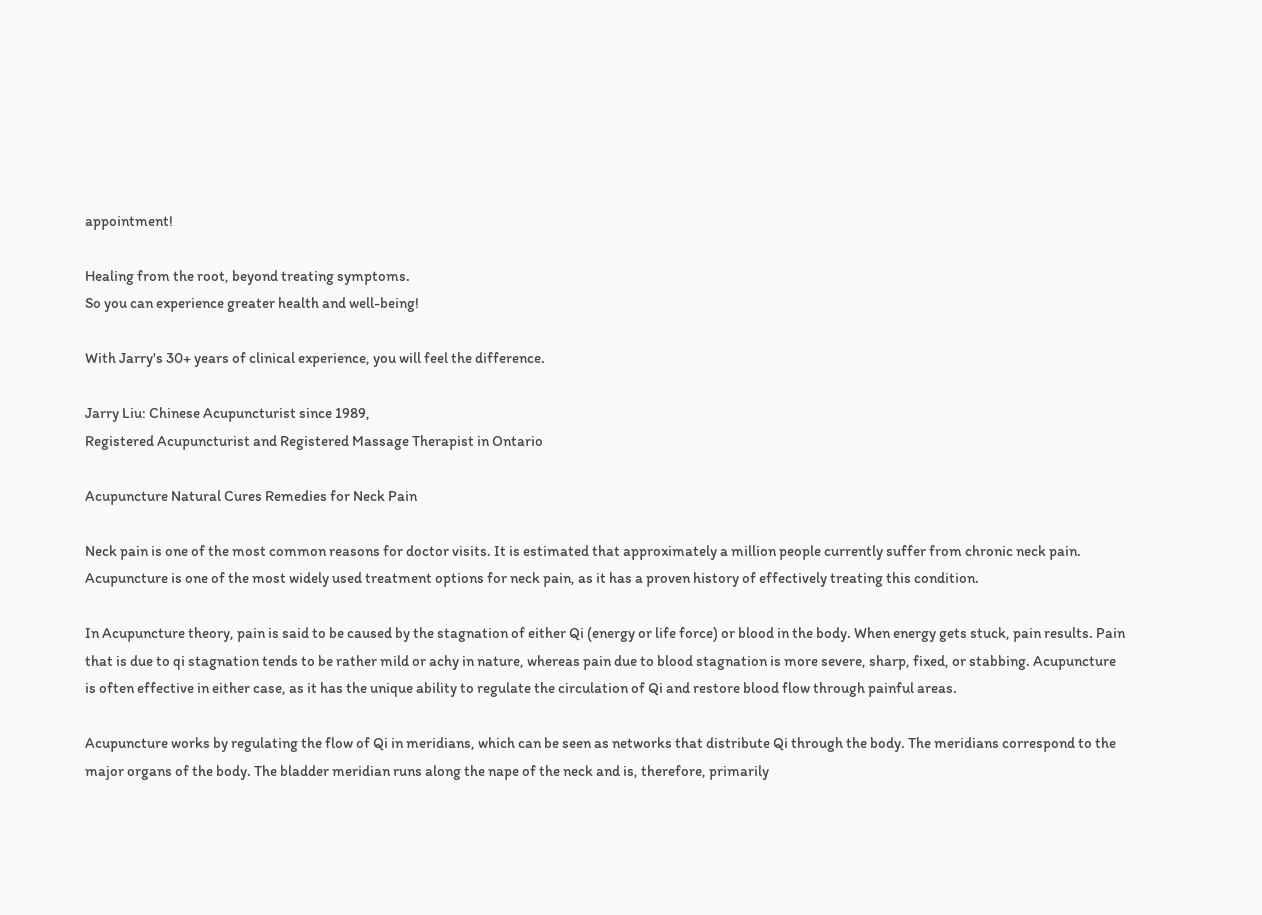appointment!

Healing from the root, beyond treating symptoms.
So you can experience greater health and well-being!

With Jarry's 30+ years of clinical experience, you will feel the difference.

Jarry Liu: Chinese Acupuncturist since 1989,
Registered Acupuncturist and Registered Massage Therapist in Ontario

Acupuncture Natural Cures Remedies for Neck Pain

Neck pain is one of the most common reasons for doctor visits. It is estimated that approximately a million people currently suffer from chronic neck pain. Acupuncture is one of the most widely used treatment options for neck pain, as it has a proven history of effectively treating this condition.

In Acupuncture theory, pain is said to be caused by the stagnation of either Qi (energy or life force) or blood in the body. When energy gets stuck, pain results. Pain that is due to qi stagnation tends to be rather mild or achy in nature, whereas pain due to blood stagnation is more severe, sharp, fixed, or stabbing. Acupuncture is often effective in either case, as it has the unique ability to regulate the circulation of Qi and restore blood flow through painful areas.

Acupuncture works by regulating the flow of Qi in meridians, which can be seen as networks that distribute Qi through the body. The meridians correspond to the major organs of the body. The bladder meridian runs along the nape of the neck and is, therefore, primarily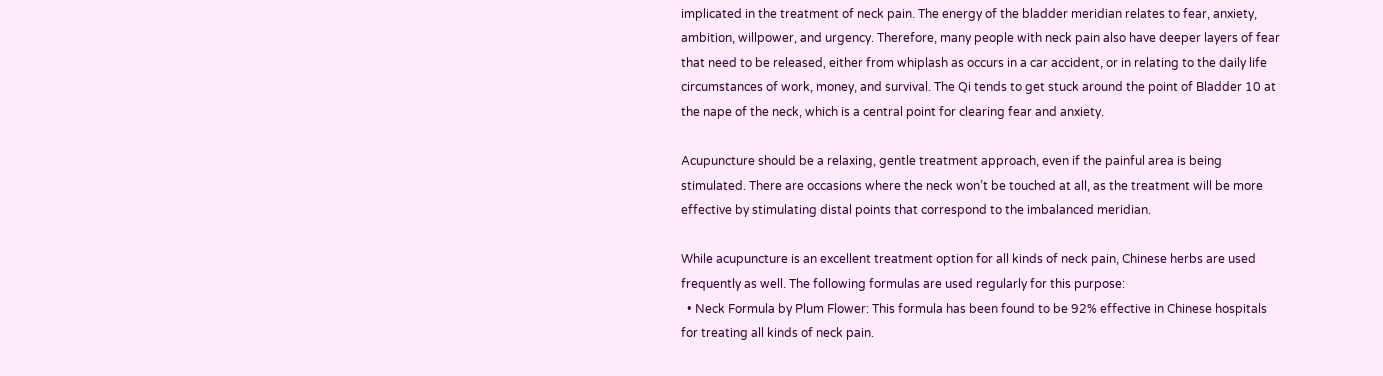implicated in the treatment of neck pain. The energy of the bladder meridian relates to fear, anxiety, ambition, willpower, and urgency. Therefore, many people with neck pain also have deeper layers of fear that need to be released, either from whiplash as occurs in a car accident, or in relating to the daily life circumstances of work, money, and survival. The Qi tends to get stuck around the point of Bladder 10 at the nape of the neck, which is a central point for clearing fear and anxiety.

Acupuncture should be a relaxing, gentle treatment approach, even if the painful area is being stimulated. There are occasions where the neck won’t be touched at all, as the treatment will be more effective by stimulating distal points that correspond to the imbalanced meridian.

While acupuncture is an excellent treatment option for all kinds of neck pain, Chinese herbs are used frequently as well. The following formulas are used regularly for this purpose:
  • Neck Formula by Plum Flower: This formula has been found to be 92% effective in Chinese hospitals for treating all kinds of neck pain.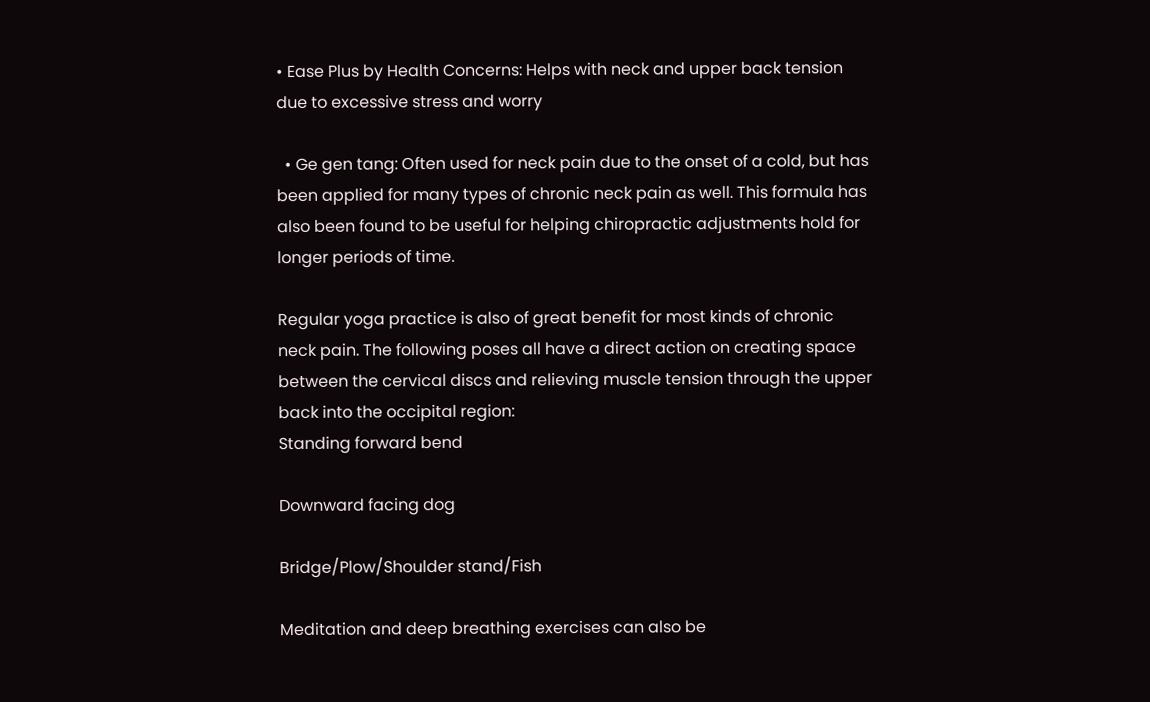• Ease Plus by Health Concerns: Helps with neck and upper back tension due to excessive stress and worry

  • Ge gen tang: Often used for neck pain due to the onset of a cold, but has been applied for many types of chronic neck pain as well. This formula has also been found to be useful for helping chiropractic adjustments hold for longer periods of time.

Regular yoga practice is also of great benefit for most kinds of chronic neck pain. The following poses all have a direct action on creating space between the cervical discs and relieving muscle tension through the upper back into the occipital region:
Standing forward bend

Downward facing dog

Bridge/Plow/Shoulder stand/Fish

Meditation and deep breathing exercises can also be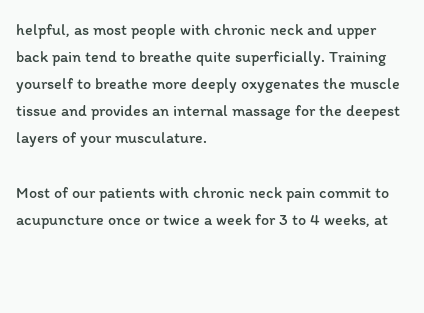helpful, as most people with chronic neck and upper back pain tend to breathe quite superficially. Training yourself to breathe more deeply oxygenates the muscle tissue and provides an internal massage for the deepest layers of your musculature.

Most of our patients with chronic neck pain commit to acupuncture once or twice a week for 3 to 4 weeks, at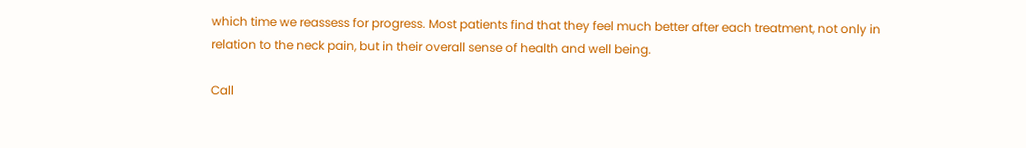which time we reassess for progress. Most patients find that they feel much better after each treatment, not only in relation to the neck pain, but in their overall sense of health and well being.

Call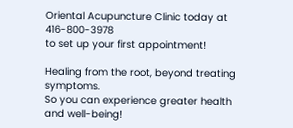Oriental Acupuncture Clinic today at 416-800-3978
to set up your first appointment!

Healing from the root, beyond treating symptoms.
So you can experience greater health and well-being!